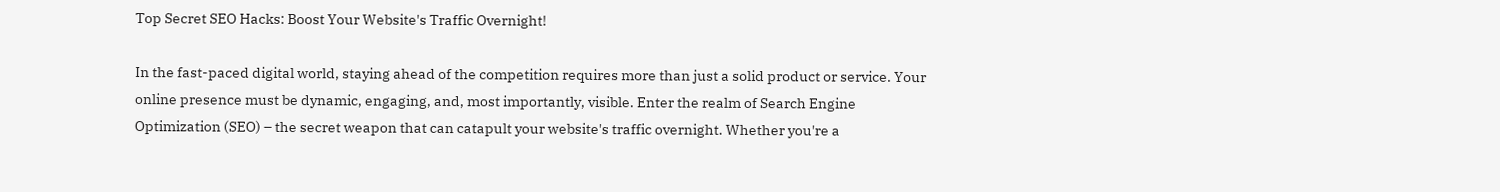Top Secret SEO Hacks: Boost Your Website's Traffic Overnight!

In the fast-paced digital world, staying ahead of the competition requires more than just a solid product or service. Your online presence must be dynamic, engaging, and, most importantly, visible. Enter the realm of Search Engine Optimization (SEO) – the secret weapon that can catapult your website's traffic overnight. Whether you're a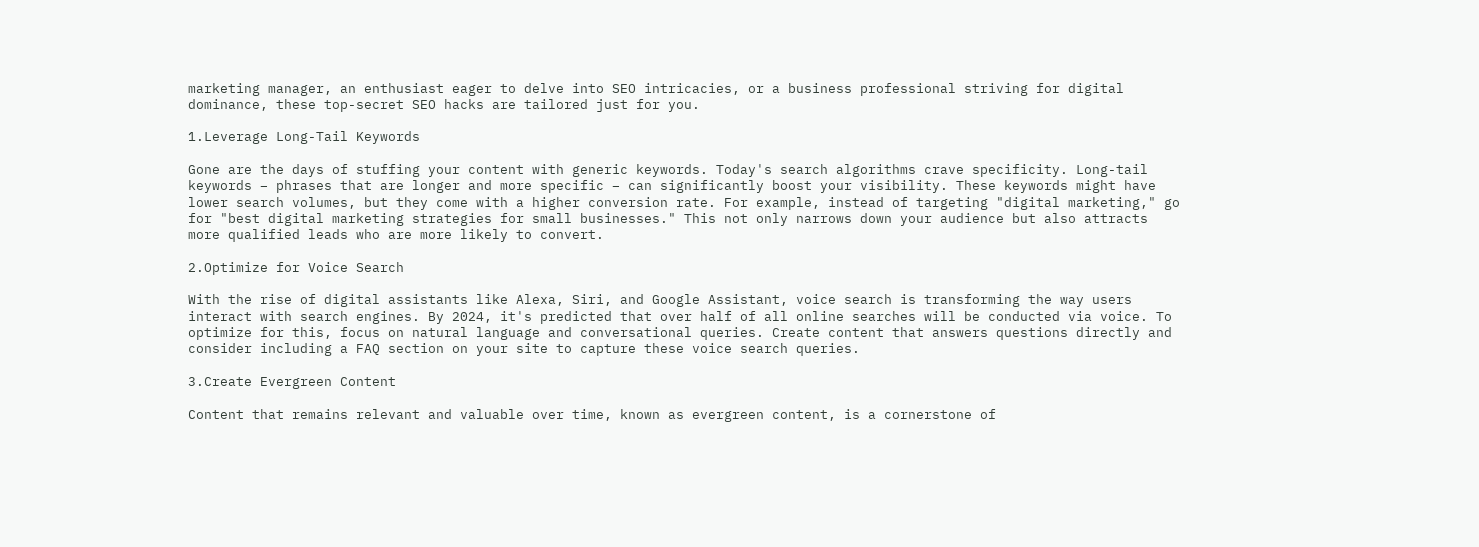marketing manager, an enthusiast eager to delve into SEO intricacies, or a business professional striving for digital dominance, these top-secret SEO hacks are tailored just for you.

1.Leverage Long-Tail Keywords

Gone are the days of stuffing your content with generic keywords. Today's search algorithms crave specificity. Long-tail keywords – phrases that are longer and more specific – can significantly boost your visibility. These keywords might have lower search volumes, but they come with a higher conversion rate. For example, instead of targeting "digital marketing," go for "best digital marketing strategies for small businesses." This not only narrows down your audience but also attracts more qualified leads who are more likely to convert.

2.Optimize for Voice Search

With the rise of digital assistants like Alexa, Siri, and Google Assistant, voice search is transforming the way users interact with search engines. By 2024, it's predicted that over half of all online searches will be conducted via voice. To optimize for this, focus on natural language and conversational queries. Create content that answers questions directly and consider including a FAQ section on your site to capture these voice search queries.

3.Create Evergreen Content

Content that remains relevant and valuable over time, known as evergreen content, is a cornerstone of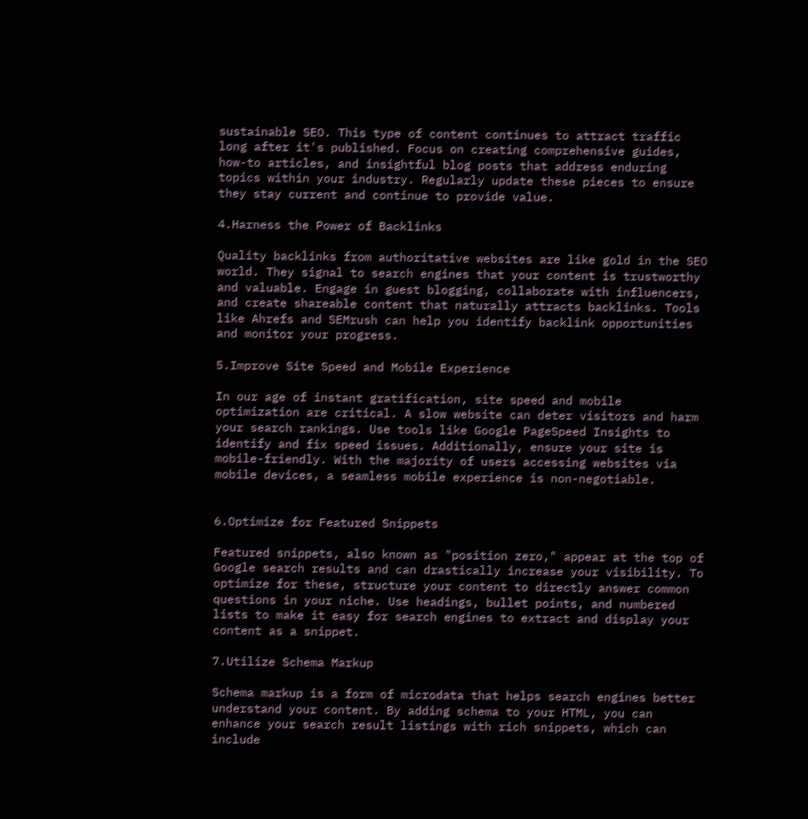sustainable SEO. This type of content continues to attract traffic long after it's published. Focus on creating comprehensive guides, how-to articles, and insightful blog posts that address enduring topics within your industry. Regularly update these pieces to ensure they stay current and continue to provide value.

4.Harness the Power of Backlinks

Quality backlinks from authoritative websites are like gold in the SEO world. They signal to search engines that your content is trustworthy and valuable. Engage in guest blogging, collaborate with influencers, and create shareable content that naturally attracts backlinks. Tools like Ahrefs and SEMrush can help you identify backlink opportunities and monitor your progress.

5.Improve Site Speed and Mobile Experience

In our age of instant gratification, site speed and mobile optimization are critical. A slow website can deter visitors and harm your search rankings. Use tools like Google PageSpeed Insights to identify and fix speed issues. Additionally, ensure your site is mobile-friendly. With the majority of users accessing websites via mobile devices, a seamless mobile experience is non-negotiable.


6.Optimize for Featured Snippets

Featured snippets, also known as "position zero," appear at the top of Google search results and can drastically increase your visibility. To optimize for these, structure your content to directly answer common questions in your niche. Use headings, bullet points, and numbered lists to make it easy for search engines to extract and display your content as a snippet.

7.Utilize Schema Markup

Schema markup is a form of microdata that helps search engines better understand your content. By adding schema to your HTML, you can enhance your search result listings with rich snippets, which can include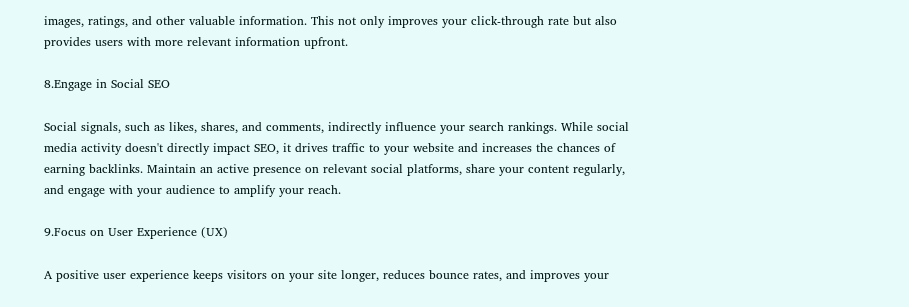images, ratings, and other valuable information. This not only improves your click-through rate but also provides users with more relevant information upfront.

8.Engage in Social SEO

Social signals, such as likes, shares, and comments, indirectly influence your search rankings. While social media activity doesn't directly impact SEO, it drives traffic to your website and increases the chances of earning backlinks. Maintain an active presence on relevant social platforms, share your content regularly, and engage with your audience to amplify your reach.

9.Focus on User Experience (UX)

A positive user experience keeps visitors on your site longer, reduces bounce rates, and improves your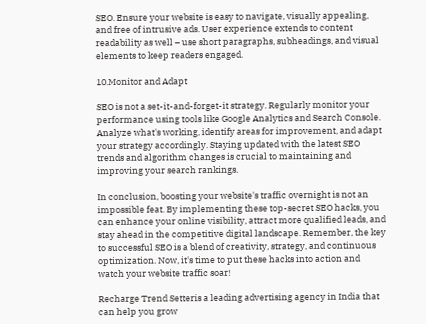SEO. Ensure your website is easy to navigate, visually appealing, and free of intrusive ads. User experience extends to content readability as well – use short paragraphs, subheadings, and visual elements to keep readers engaged.

10.Monitor and Adapt

SEO is not a set-it-and-forget-it strategy. Regularly monitor your performance using tools like Google Analytics and Search Console. Analyze what's working, identify areas for improvement, and adapt your strategy accordingly. Staying updated with the latest SEO trends and algorithm changes is crucial to maintaining and improving your search rankings.

In conclusion, boosting your website's traffic overnight is not an impossible feat. By implementing these top-secret SEO hacks, you can enhance your online visibility, attract more qualified leads, and stay ahead in the competitive digital landscape. Remember, the key to successful SEO is a blend of creativity, strategy, and continuous optimization. Now, it's time to put these hacks into action and watch your website traffic soar!

Recharge Trend Setteris a leading advertising agency in India that can help you grow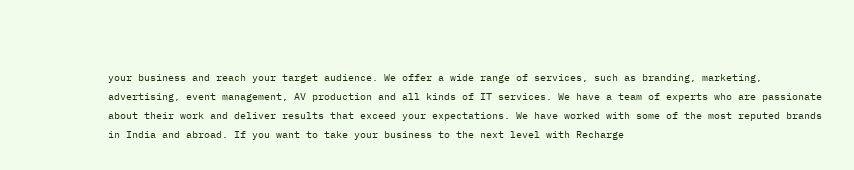your business and reach your target audience. We offer a wide range of services, such as branding, marketing, advertising, event management, AV production and all kinds of IT services. We have a team of experts who are passionate about their work and deliver results that exceed your expectations. We have worked with some of the most reputed brands in India and abroad. If you want to take your business to the next level with Recharge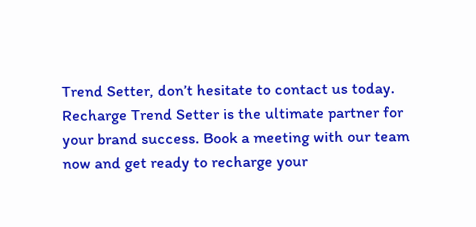Trend Setter, don’t hesitate to contact us today. Recharge Trend Setter is the ultimate partner for your brand success. Book a meeting with our team now and get ready to recharge your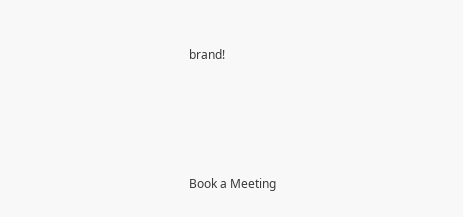brand!




Book a Meeting